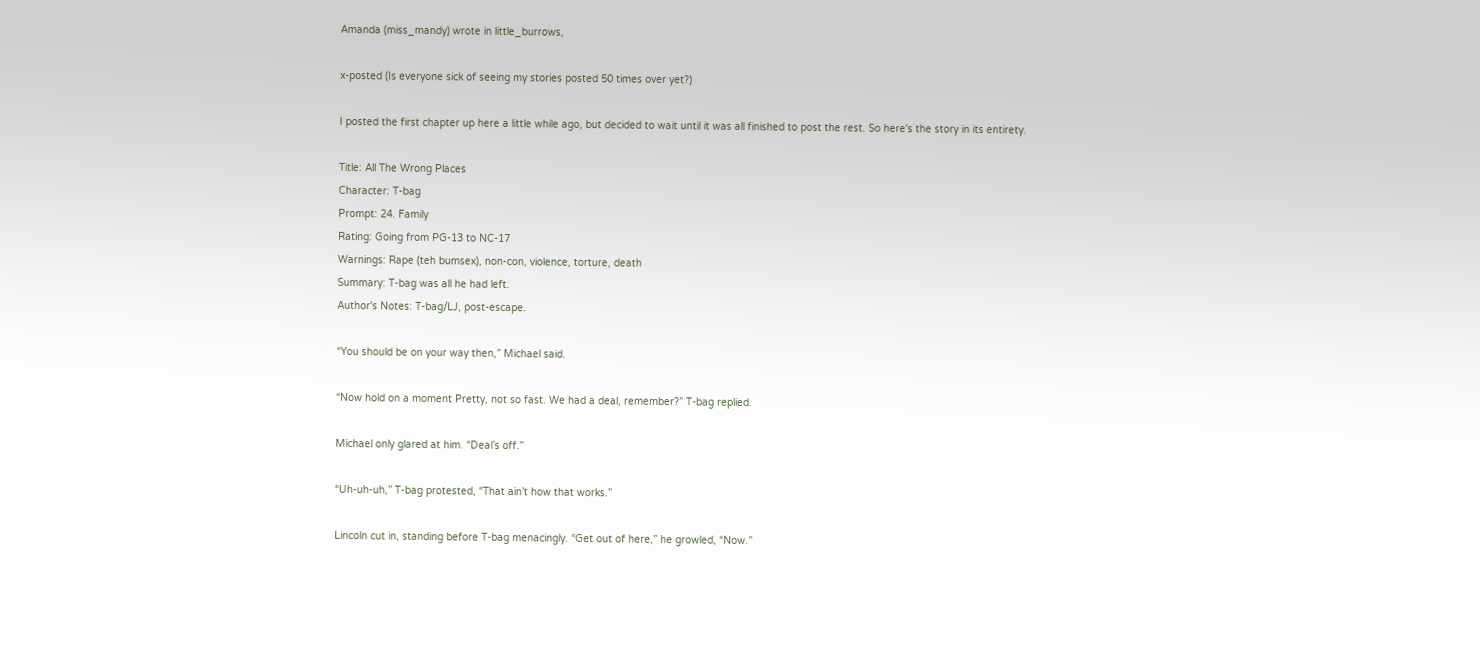Amanda (miss_mandy) wrote in little_burrows,

x-posted (Is everyone sick of seeing my stories posted 50 times over yet?)

I posted the first chapter up here a little while ago, but decided to wait until it was all finished to post the rest. So here's the story in its entirety.

Title: All The Wrong Places
Character: T-bag
Prompt: 24. Family
Rating: Going from PG-13 to NC-17
Warnings: Rape (teh bumsex), non-con, violence, torture, death
Summary: T-bag was all he had left.
Author's Notes: T-bag/LJ, post-escape.

“You should be on your way then,” Michael said.

“Now hold on a moment Pretty, not so fast. We had a deal, remember?” T-bag replied.

Michael only glared at him. “Deal’s off.”

“Uh-uh-uh,” T-bag protested, “That ain’t how that works.”

Lincoln cut in, standing before T-bag menacingly. “Get out of here,” he growled, “Now.”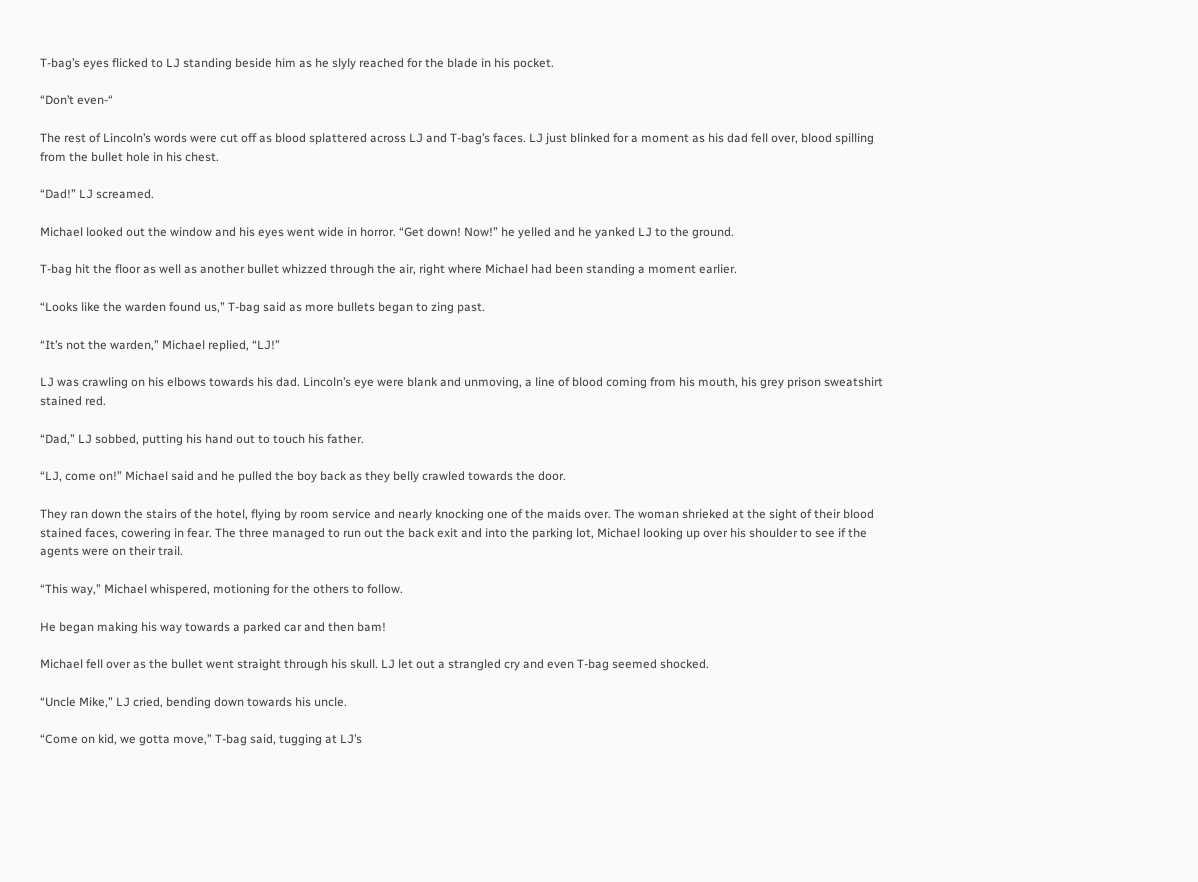T-bag’s eyes flicked to LJ standing beside him as he slyly reached for the blade in his pocket.

“Don’t even-“

The rest of Lincoln’s words were cut off as blood splattered across LJ and T-bag’s faces. LJ just blinked for a moment as his dad fell over, blood spilling from the bullet hole in his chest.

“Dad!” LJ screamed.

Michael looked out the window and his eyes went wide in horror. “Get down! Now!” he yelled and he yanked LJ to the ground.

T-bag hit the floor as well as another bullet whizzed through the air, right where Michael had been standing a moment earlier.

“Looks like the warden found us,” T-bag said as more bullets began to zing past.

“It’s not the warden,” Michael replied, “LJ!”

LJ was crawling on his elbows towards his dad. Lincoln’s eye were blank and unmoving, a line of blood coming from his mouth, his grey prison sweatshirt stained red.

“Dad,” LJ sobbed, putting his hand out to touch his father.

“LJ, come on!” Michael said and he pulled the boy back as they belly crawled towards the door.

They ran down the stairs of the hotel, flying by room service and nearly knocking one of the maids over. The woman shrieked at the sight of their blood stained faces, cowering in fear. The three managed to run out the back exit and into the parking lot, Michael looking up over his shoulder to see if the agents were on their trail.

“This way,” Michael whispered, motioning for the others to follow.

He began making his way towards a parked car and then bam!

Michael fell over as the bullet went straight through his skull. LJ let out a strangled cry and even T-bag seemed shocked.

“Uncle Mike,” LJ cried, bending down towards his uncle.

“Come on kid, we gotta move,” T-bag said, tugging at LJ’s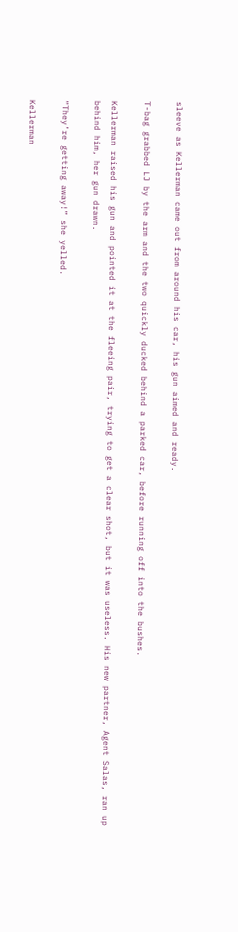sleeve as Kellerman came out from around his car, his gun aimed and ready.

T-bag grabbed LJ by the arm and the two quickly ducked behind a parked car, before running off into the bushes.

Kellerman raised his gun and pointed it at the fleeing pair, trying to get a clear shot, but it was useless. His new partner, Agent Salas, ran up behind him, her gun drawn.

“They’re getting away!” she yelled.

Kellerman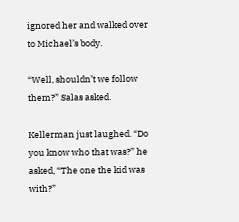ignored her and walked over to Michael’s body.

“Well, shouldn’t we follow them?” Salas asked.

Kellerman just laughed. “Do you know who that was?” he asked, “The one the kid was with?”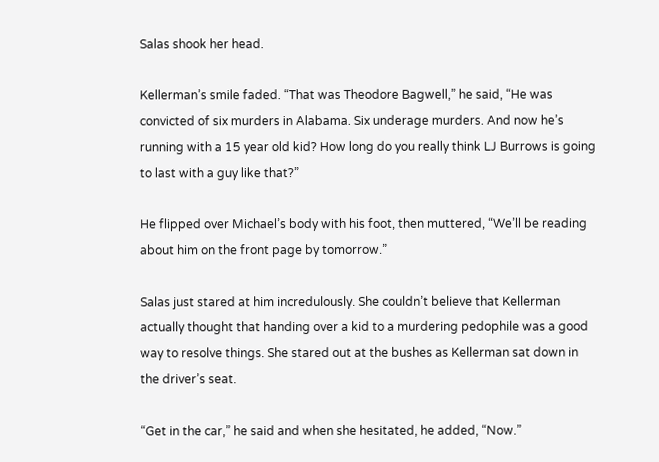Salas shook her head.

Kellerman’s smile faded. “That was Theodore Bagwell,” he said, “He was convicted of six murders in Alabama. Six underage murders. And now he’s running with a 15 year old kid? How long do you really think LJ Burrows is going to last with a guy like that?”

He flipped over Michael’s body with his foot, then muttered, “We’ll be reading about him on the front page by tomorrow.”

Salas just stared at him incredulously. She couldn’t believe that Kellerman actually thought that handing over a kid to a murdering pedophile was a good way to resolve things. She stared out at the bushes as Kellerman sat down in the driver’s seat.

“Get in the car,” he said and when she hesitated, he added, “Now.”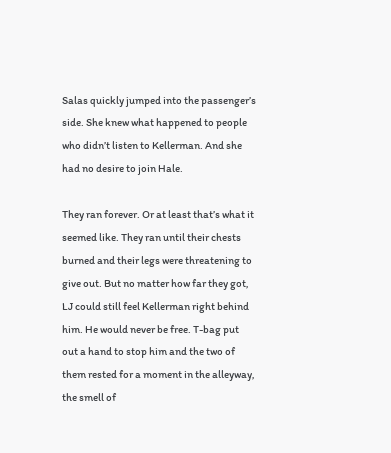Salas quickly jumped into the passenger’s side. She knew what happened to people who didn’t listen to Kellerman. And she had no desire to join Hale.

They ran forever. Or at least that’s what it seemed like. They ran until their chests burned and their legs were threatening to give out. But no matter how far they got, LJ could still feel Kellerman right behind him. He would never be free. T-bag put out a hand to stop him and the two of them rested for a moment in the alleyway, the smell of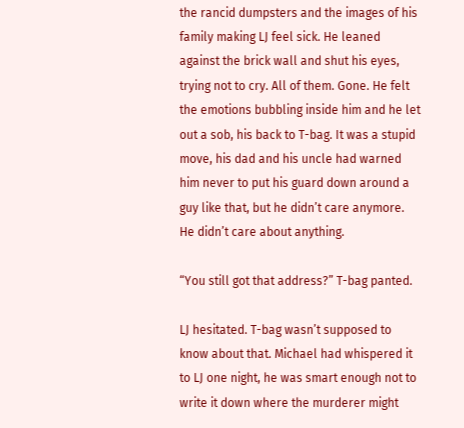the rancid dumpsters and the images of his family making LJ feel sick. He leaned against the brick wall and shut his eyes, trying not to cry. All of them. Gone. He felt the emotions bubbling inside him and he let out a sob, his back to T-bag. It was a stupid move, his dad and his uncle had warned him never to put his guard down around a guy like that, but he didn’t care anymore. He didn’t care about anything.

“You still got that address?” T-bag panted.

LJ hesitated. T-bag wasn’t supposed to know about that. Michael had whispered it to LJ one night, he was smart enough not to write it down where the murderer might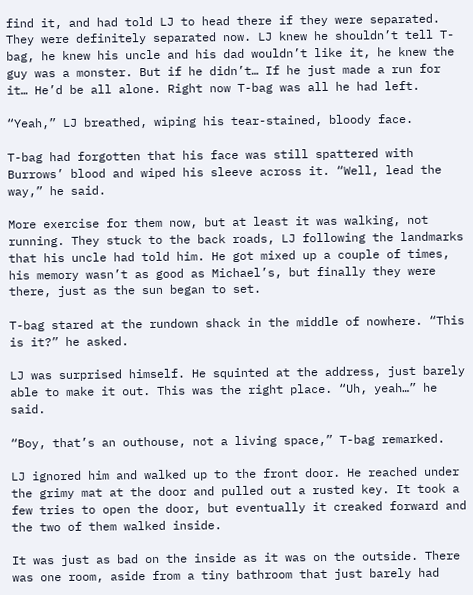find it, and had told LJ to head there if they were separated. They were definitely separated now. LJ knew he shouldn’t tell T-bag, he knew his uncle and his dad wouldn’t like it, he knew the guy was a monster. But if he didn’t… If he just made a run for it… He’d be all alone. Right now T-bag was all he had left.

“Yeah,” LJ breathed, wiping his tear-stained, bloody face.

T-bag had forgotten that his face was still spattered with Burrows’ blood and wiped his sleeve across it. “Well, lead the way,” he said.

More exercise for them now, but at least it was walking, not running. They stuck to the back roads, LJ following the landmarks that his uncle had told him. He got mixed up a couple of times, his memory wasn’t as good as Michael’s, but finally they were there, just as the sun began to set.

T-bag stared at the rundown shack in the middle of nowhere. “This is it?” he asked.

LJ was surprised himself. He squinted at the address, just barely able to make it out. This was the right place. “Uh, yeah…” he said.

“Boy, that’s an outhouse, not a living space,” T-bag remarked.

LJ ignored him and walked up to the front door. He reached under the grimy mat at the door and pulled out a rusted key. It took a few tries to open the door, but eventually it creaked forward and the two of them walked inside.

It was just as bad on the inside as it was on the outside. There was one room, aside from a tiny bathroom that just barely had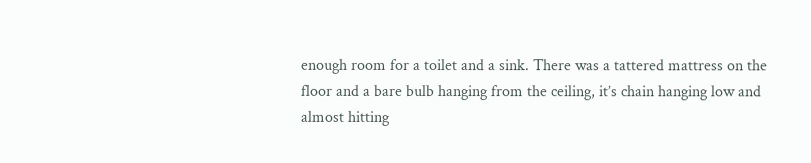enough room for a toilet and a sink. There was a tattered mattress on the floor and a bare bulb hanging from the ceiling, it’s chain hanging low and almost hitting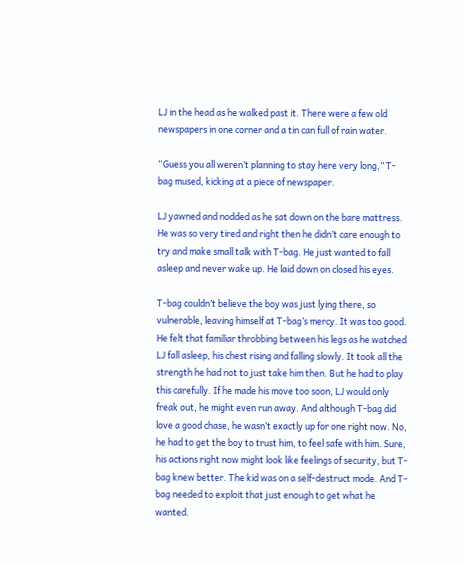LJ in the head as he walked past it. There were a few old newspapers in one corner and a tin can full of rain water.

“Guess you all weren’t planning to stay here very long,” T-bag mused, kicking at a piece of newspaper.

LJ yawned and nodded as he sat down on the bare mattress. He was so very tired and right then he didn’t care enough to try and make small talk with T-bag. He just wanted to fall asleep and never wake up. He laid down on closed his eyes.

T-bag couldn’t believe the boy was just lying there, so vulnerable, leaving himself at T-bag’s mercy. It was too good. He felt that familiar throbbing between his legs as he watched LJ fall asleep, his chest rising and falling slowly. It took all the strength he had not to just take him then. But he had to play this carefully. If he made his move too soon, LJ would only freak out, he might even run away. And although T-bag did love a good chase, he wasn’t exactly up for one right now. No, he had to get the boy to trust him, to feel safe with him. Sure, his actions right now might look like feelings of security, but T-bag knew better. The kid was on a self-destruct mode. And T-bag needed to exploit that just enough to get what he wanted.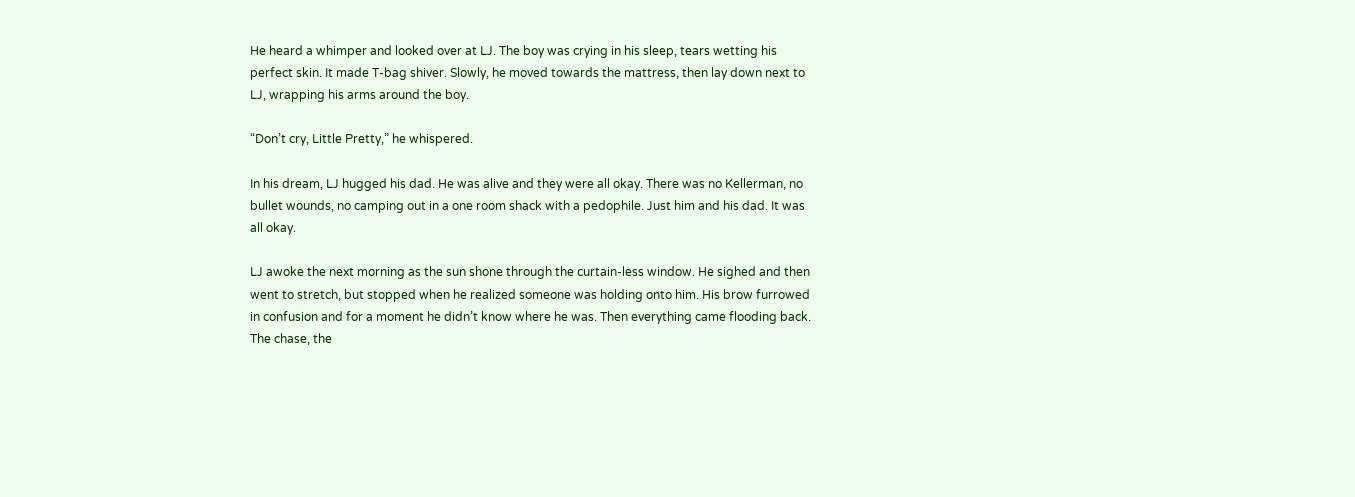He heard a whimper and looked over at LJ. The boy was crying in his sleep, tears wetting his perfect skin. It made T-bag shiver. Slowly, he moved towards the mattress, then lay down next to LJ, wrapping his arms around the boy.

“Don’t cry, Little Pretty,” he whispered.

In his dream, LJ hugged his dad. He was alive and they were all okay. There was no Kellerman, no bullet wounds, no camping out in a one room shack with a pedophile. Just him and his dad. It was all okay.

LJ awoke the next morning as the sun shone through the curtain-less window. He sighed and then went to stretch, but stopped when he realized someone was holding onto him. His brow furrowed in confusion and for a moment he didn’t know where he was. Then everything came flooding back. The chase, the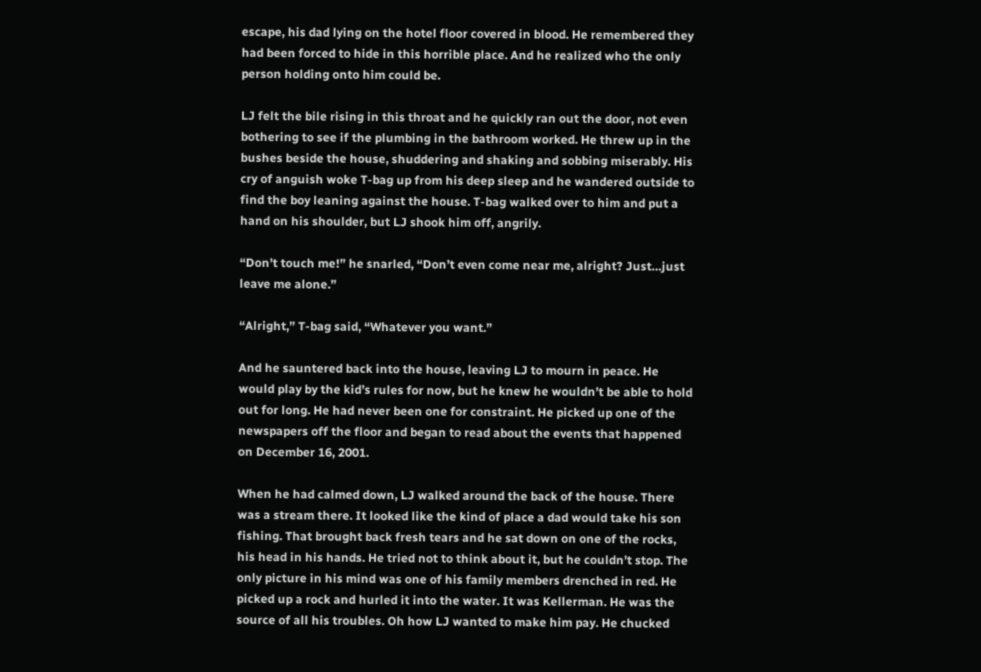escape, his dad lying on the hotel floor covered in blood. He remembered they had been forced to hide in this horrible place. And he realized who the only person holding onto him could be.

LJ felt the bile rising in this throat and he quickly ran out the door, not even bothering to see if the plumbing in the bathroom worked. He threw up in the bushes beside the house, shuddering and shaking and sobbing miserably. His cry of anguish woke T-bag up from his deep sleep and he wandered outside to find the boy leaning against the house. T-bag walked over to him and put a hand on his shoulder, but LJ shook him off, angrily.

“Don’t touch me!” he snarled, “Don’t even come near me, alright? Just…just leave me alone.”

“Alright,” T-bag said, “Whatever you want.”

And he sauntered back into the house, leaving LJ to mourn in peace. He would play by the kid’s rules for now, but he knew he wouldn’t be able to hold out for long. He had never been one for constraint. He picked up one of the newspapers off the floor and began to read about the events that happened on December 16, 2001.

When he had calmed down, LJ walked around the back of the house. There was a stream there. It looked like the kind of place a dad would take his son fishing. That brought back fresh tears and he sat down on one of the rocks, his head in his hands. He tried not to think about it, but he couldn’t stop. The only picture in his mind was one of his family members drenched in red. He picked up a rock and hurled it into the water. It was Kellerman. He was the source of all his troubles. Oh how LJ wanted to make him pay. He chucked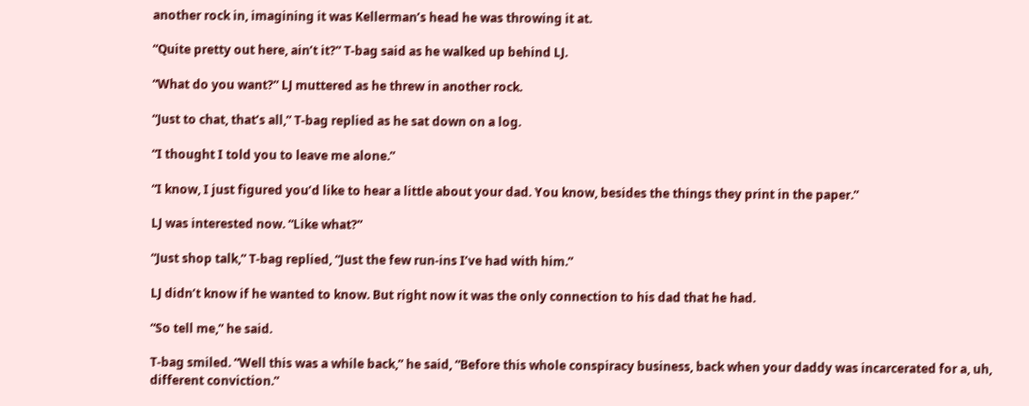another rock in, imagining it was Kellerman’s head he was throwing it at.

“Quite pretty out here, ain’t it?” T-bag said as he walked up behind LJ.

“What do you want?” LJ muttered as he threw in another rock.

“Just to chat, that’s all,” T-bag replied as he sat down on a log.

“I thought I told you to leave me alone.”

“I know, I just figured you’d like to hear a little about your dad. You know, besides the things they print in the paper.”

LJ was interested now. “Like what?”

“Just shop talk,” T-bag replied, “Just the few run-ins I’ve had with him.”

LJ didn’t know if he wanted to know. But right now it was the only connection to his dad that he had.

“So tell me,” he said.

T-bag smiled. “Well this was a while back,” he said, “Before this whole conspiracy business, back when your daddy was incarcerated for a, uh, different conviction.”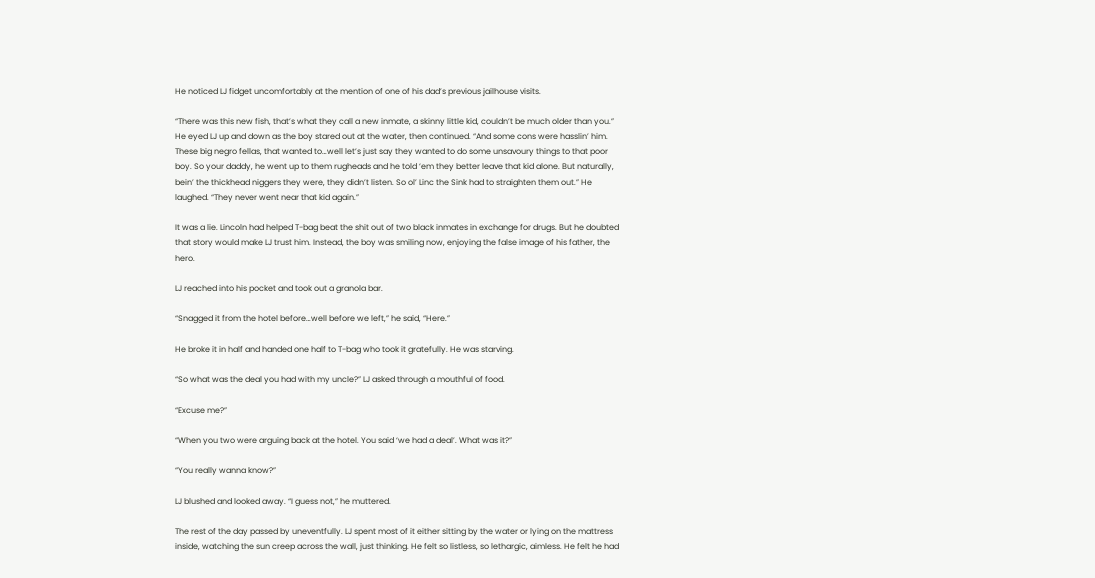He noticed LJ fidget uncomfortably at the mention of one of his dad’s previous jailhouse visits.

“There was this new fish, that’s what they call a new inmate, a skinny little kid, couldn’t be much older than you.” He eyed LJ up and down as the boy stared out at the water, then continued. “And some cons were hasslin’ him. These big negro fellas, that wanted to…well let’s just say they wanted to do some unsavoury things to that poor boy. So your daddy, he went up to them rugheads and he told ‘em they better leave that kid alone. But naturally, bein’ the thickhead niggers they were, they didn’t listen. So ol’ Linc the Sink had to straighten them out.” He laughed. “They never went near that kid again.”

It was a lie. Lincoln had helped T-bag beat the shit out of two black inmates in exchange for drugs. But he doubted that story would make LJ trust him. Instead, the boy was smiling now, enjoying the false image of his father, the hero.

LJ reached into his pocket and took out a granola bar.

“Snagged it from the hotel before…well before we left,” he said, “Here.”

He broke it in half and handed one half to T-bag who took it gratefully. He was starving.

“So what was the deal you had with my uncle?” LJ asked through a mouthful of food.

“Excuse me?”

“When you two were arguing back at the hotel. You said ‘we had a deal’. What was it?”

“You really wanna know?”

LJ blushed and looked away. “I guess not,” he muttered.

The rest of the day passed by uneventfully. LJ spent most of it either sitting by the water or lying on the mattress inside, watching the sun creep across the wall, just thinking. He felt so listless, so lethargic, aimless. He felt he had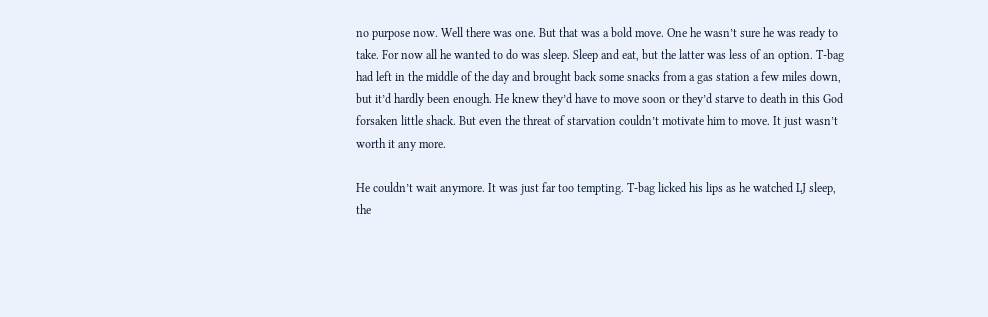no purpose now. Well there was one. But that was a bold move. One he wasn’t sure he was ready to take. For now all he wanted to do was sleep. Sleep and eat, but the latter was less of an option. T-bag had left in the middle of the day and brought back some snacks from a gas station a few miles down, but it’d hardly been enough. He knew they’d have to move soon or they’d starve to death in this God forsaken little shack. But even the threat of starvation couldn’t motivate him to move. It just wasn’t worth it any more.

He couldn’t wait anymore. It was just far too tempting. T-bag licked his lips as he watched LJ sleep, the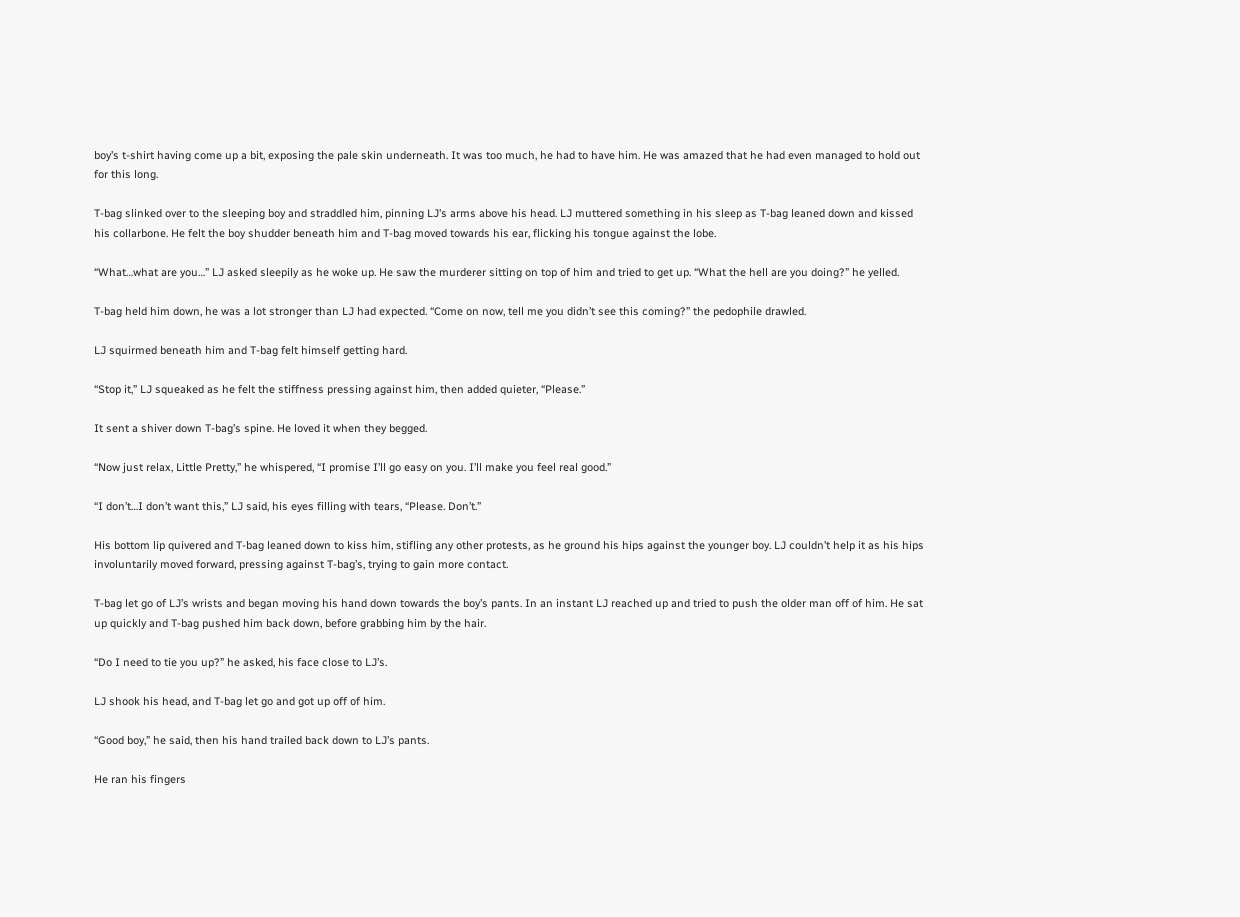boy’s t-shirt having come up a bit, exposing the pale skin underneath. It was too much, he had to have him. He was amazed that he had even managed to hold out for this long.

T-bag slinked over to the sleeping boy and straddled him, pinning LJ’s arms above his head. LJ muttered something in his sleep as T-bag leaned down and kissed his collarbone. He felt the boy shudder beneath him and T-bag moved towards his ear, flicking his tongue against the lobe.

“What…what are you…” LJ asked sleepily as he woke up. He saw the murderer sitting on top of him and tried to get up. “What the hell are you doing?” he yelled.

T-bag held him down, he was a lot stronger than LJ had expected. “Come on now, tell me you didn’t see this coming?” the pedophile drawled.

LJ squirmed beneath him and T-bag felt himself getting hard.

“Stop it,” LJ squeaked as he felt the stiffness pressing against him, then added quieter, “Please.”

It sent a shiver down T-bag’s spine. He loved it when they begged.

“Now just relax, Little Pretty,” he whispered, “I promise I’ll go easy on you. I’ll make you feel real good.”

“I don’t…I don’t want this,” LJ said, his eyes filling with tears, “Please. Don’t.”

His bottom lip quivered and T-bag leaned down to kiss him, stifling any other protests, as he ground his hips against the younger boy. LJ couldn’t help it as his hips involuntarily moved forward, pressing against T-bag’s, trying to gain more contact.

T-bag let go of LJ’s wrists and began moving his hand down towards the boy’s pants. In an instant LJ reached up and tried to push the older man off of him. He sat up quickly and T-bag pushed him back down, before grabbing him by the hair.

“Do I need to tie you up?” he asked, his face close to LJ’s.

LJ shook his head, and T-bag let go and got up off of him.

“Good boy,” he said, then his hand trailed back down to LJ’s pants.

He ran his fingers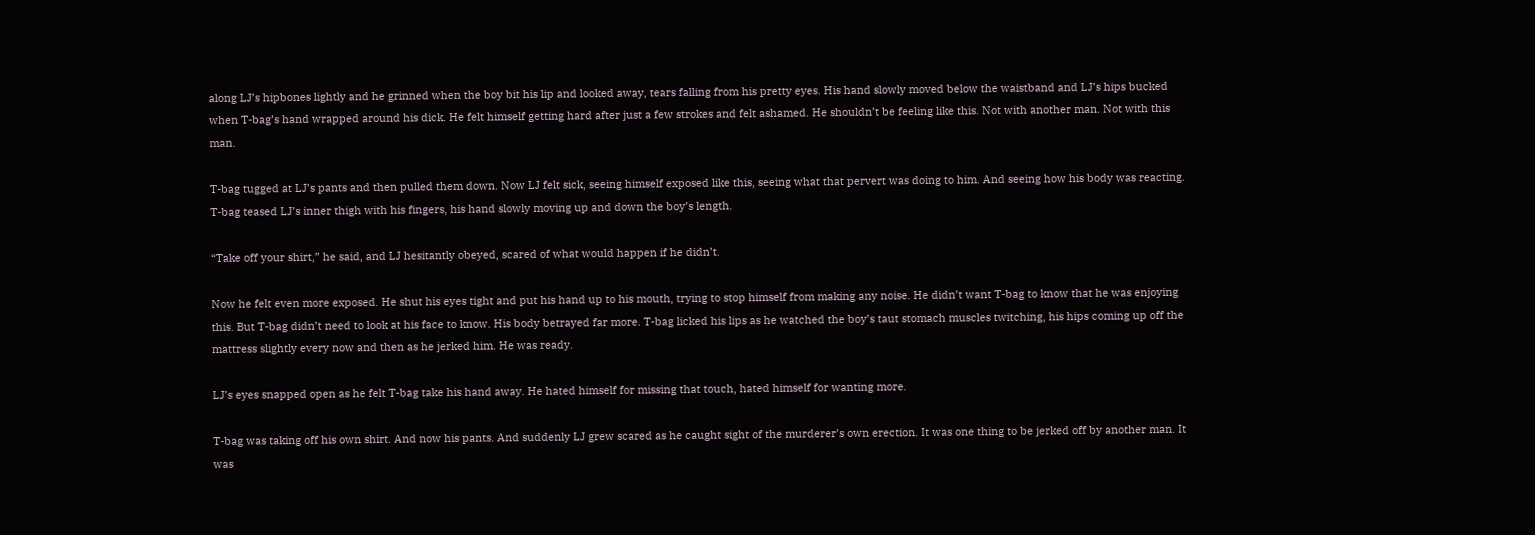along LJ’s hipbones lightly and he grinned when the boy bit his lip and looked away, tears falling from his pretty eyes. His hand slowly moved below the waistband and LJ’s hips bucked when T-bag’s hand wrapped around his dick. He felt himself getting hard after just a few strokes and felt ashamed. He shouldn’t be feeling like this. Not with another man. Not with this man.

T-bag tugged at LJ’s pants and then pulled them down. Now LJ felt sick, seeing himself exposed like this, seeing what that pervert was doing to him. And seeing how his body was reacting. T-bag teased LJ’s inner thigh with his fingers, his hand slowly moving up and down the boy’s length.

“Take off your shirt,” he said, and LJ hesitantly obeyed, scared of what would happen if he didn’t.

Now he felt even more exposed. He shut his eyes tight and put his hand up to his mouth, trying to stop himself from making any noise. He didn’t want T-bag to know that he was enjoying this. But T-bag didn’t need to look at his face to know. His body betrayed far more. T-bag licked his lips as he watched the boy’s taut stomach muscles twitching, his hips coming up off the mattress slightly every now and then as he jerked him. He was ready.

LJ’s eyes snapped open as he felt T-bag take his hand away. He hated himself for missing that touch, hated himself for wanting more.

T-bag was taking off his own shirt. And now his pants. And suddenly LJ grew scared as he caught sight of the murderer’s own erection. It was one thing to be jerked off by another man. It was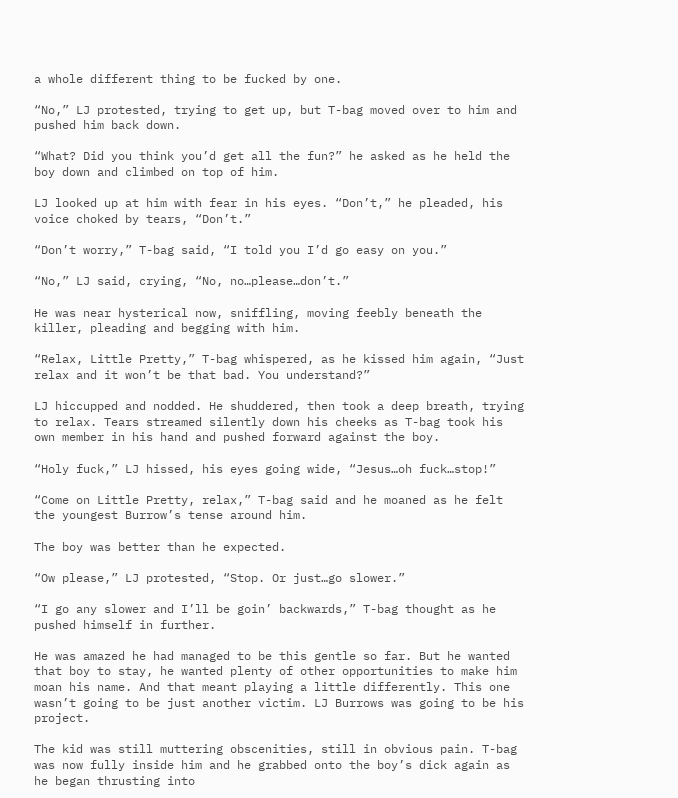a whole different thing to be fucked by one.

“No,” LJ protested, trying to get up, but T-bag moved over to him and pushed him back down.

“What? Did you think you’d get all the fun?” he asked as he held the boy down and climbed on top of him.

LJ looked up at him with fear in his eyes. “Don’t,” he pleaded, his voice choked by tears, “Don’t.”

“Don’t worry,” T-bag said, “I told you I’d go easy on you.”

“No,” LJ said, crying, “No, no…please…don’t.”

He was near hysterical now, sniffling, moving feebly beneath the killer, pleading and begging with him.

“Relax, Little Pretty,” T-bag whispered, as he kissed him again, “Just relax and it won’t be that bad. You understand?”

LJ hiccupped and nodded. He shuddered, then took a deep breath, trying to relax. Tears streamed silently down his cheeks as T-bag took his own member in his hand and pushed forward against the boy.

“Holy fuck,” LJ hissed, his eyes going wide, “Jesus…oh fuck…stop!”

“Come on Little Pretty, relax,” T-bag said and he moaned as he felt the youngest Burrow’s tense around him.

The boy was better than he expected.

“Ow please,” LJ protested, “Stop. Or just…go slower.”

“I go any slower and I’ll be goin’ backwards,” T-bag thought as he pushed himself in further.

He was amazed he had managed to be this gentle so far. But he wanted that boy to stay, he wanted plenty of other opportunities to make him moan his name. And that meant playing a little differently. This one wasn’t going to be just another victim. LJ Burrows was going to be his project.

The kid was still muttering obscenities, still in obvious pain. T-bag was now fully inside him and he grabbed onto the boy’s dick again as he began thrusting into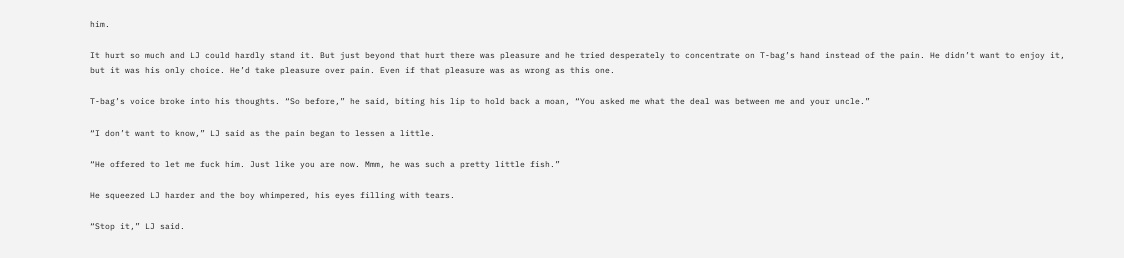him.

It hurt so much and LJ could hardly stand it. But just beyond that hurt there was pleasure and he tried desperately to concentrate on T-bag’s hand instead of the pain. He didn’t want to enjoy it, but it was his only choice. He’d take pleasure over pain. Even if that pleasure was as wrong as this one.

T-bag’s voice broke into his thoughts. “So before,” he said, biting his lip to hold back a moan, “You asked me what the deal was between me and your uncle.”

“I don’t want to know,” LJ said as the pain began to lessen a little.

“He offered to let me fuck him. Just like you are now. Mmm, he was such a pretty little fish.”

He squeezed LJ harder and the boy whimpered, his eyes filling with tears.

“Stop it,” LJ said.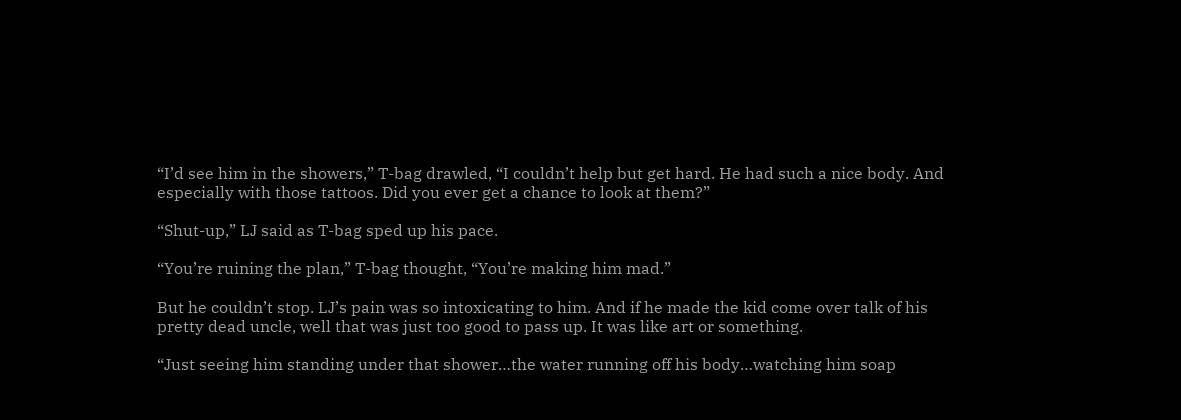“I’d see him in the showers,” T-bag drawled, “I couldn’t help but get hard. He had such a nice body. And especially with those tattoos. Did you ever get a chance to look at them?”

“Shut-up,” LJ said as T-bag sped up his pace.

“You’re ruining the plan,” T-bag thought, “You’re making him mad.”

But he couldn’t stop. LJ’s pain was so intoxicating to him. And if he made the kid come over talk of his pretty dead uncle, well that was just too good to pass up. It was like art or something.

“Just seeing him standing under that shower…the water running off his body…watching him soap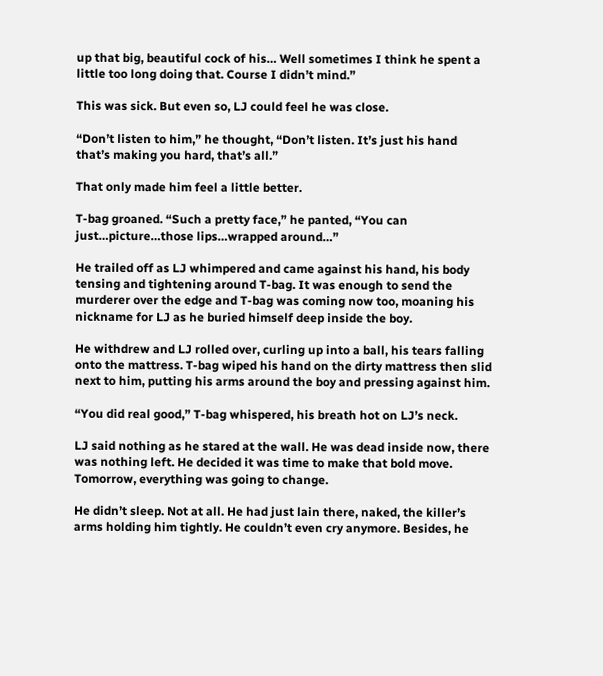up that big, beautiful cock of his… Well sometimes I think he spent a little too long doing that. Course I didn’t mind.”

This was sick. But even so, LJ could feel he was close.

“Don’t listen to him,” he thought, “Don’t listen. It’s just his hand that’s making you hard, that’s all.”

That only made him feel a little better.

T-bag groaned. “Such a pretty face,” he panted, “You can just…picture…those lips…wrapped around…”

He trailed off as LJ whimpered and came against his hand, his body tensing and tightening around T-bag. It was enough to send the murderer over the edge and T-bag was coming now too, moaning his nickname for LJ as he buried himself deep inside the boy.

He withdrew and LJ rolled over, curling up into a ball, his tears falling onto the mattress. T-bag wiped his hand on the dirty mattress then slid next to him, putting his arms around the boy and pressing against him.

“You did real good,” T-bag whispered, his breath hot on LJ’s neck.

LJ said nothing as he stared at the wall. He was dead inside now, there was nothing left. He decided it was time to make that bold move. Tomorrow, everything was going to change.

He didn’t sleep. Not at all. He had just lain there, naked, the killer’s arms holding him tightly. He couldn’t even cry anymore. Besides, he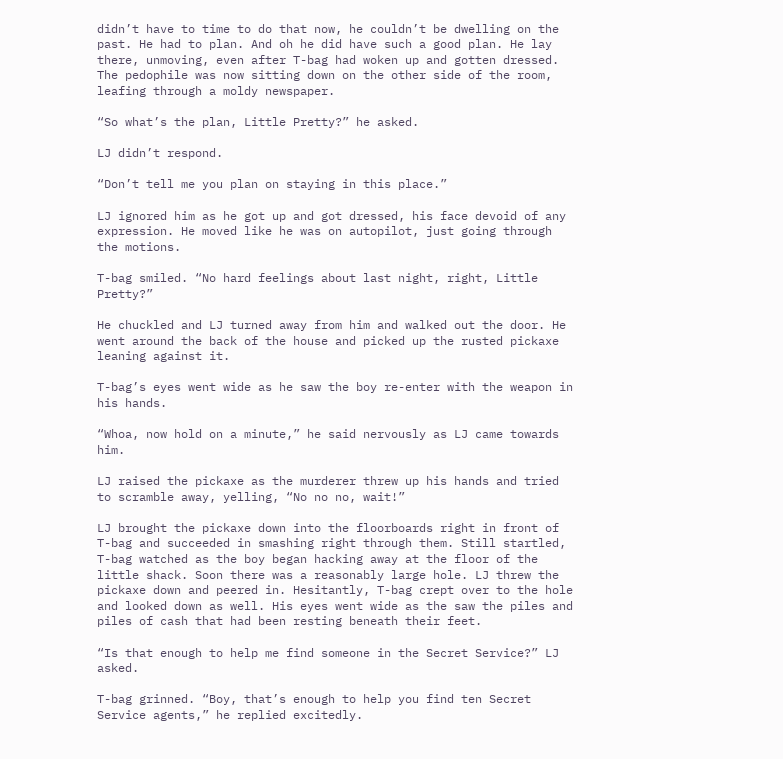didn’t have to time to do that now, he couldn’t be dwelling on the past. He had to plan. And oh he did have such a good plan. He lay there, unmoving, even after T-bag had woken up and gotten dressed. The pedophile was now sitting down on the other side of the room, leafing through a moldy newspaper.

“So what’s the plan, Little Pretty?” he asked.

LJ didn’t respond.

“Don’t tell me you plan on staying in this place.”

LJ ignored him as he got up and got dressed, his face devoid of any expression. He moved like he was on autopilot, just going through the motions.

T-bag smiled. “No hard feelings about last night, right, Little Pretty?”

He chuckled and LJ turned away from him and walked out the door. He went around the back of the house and picked up the rusted pickaxe leaning against it.

T-bag’s eyes went wide as he saw the boy re-enter with the weapon in his hands.

“Whoa, now hold on a minute,” he said nervously as LJ came towards him.

LJ raised the pickaxe as the murderer threw up his hands and tried to scramble away, yelling, “No no no, wait!”

LJ brought the pickaxe down into the floorboards right in front of T-bag and succeeded in smashing right through them. Still startled, T-bag watched as the boy began hacking away at the floor of the little shack. Soon there was a reasonably large hole. LJ threw the pickaxe down and peered in. Hesitantly, T-bag crept over to the hole and looked down as well. His eyes went wide as the saw the piles and piles of cash that had been resting beneath their feet.

“Is that enough to help me find someone in the Secret Service?” LJ asked.

T-bag grinned. “Boy, that’s enough to help you find ten Secret Service agents,” he replied excitedly.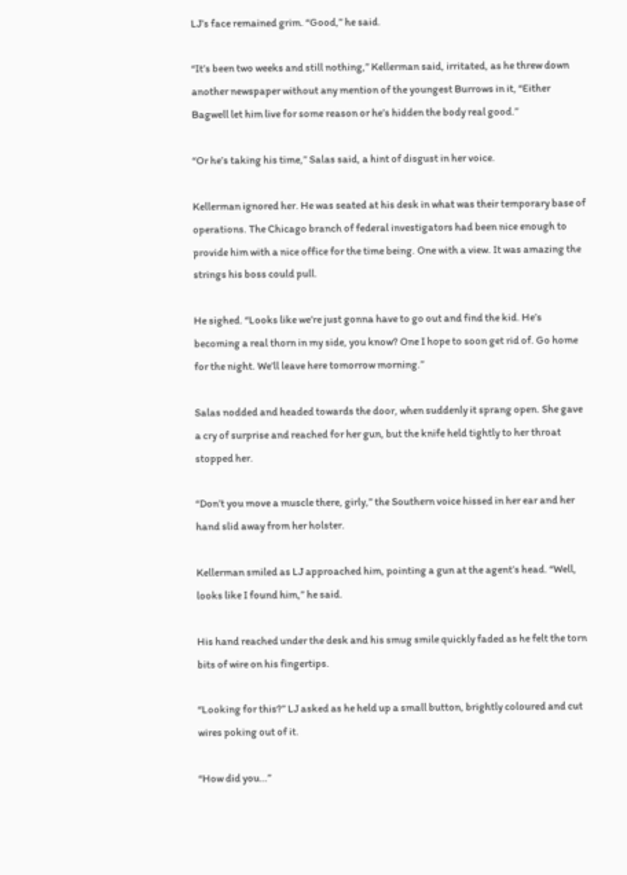LJ’s face remained grim. “Good,” he said.

“It’s been two weeks and still nothing,” Kellerman said, irritated, as he threw down another newspaper without any mention of the youngest Burrows in it, “Either Bagwell let him live for some reason or he’s hidden the body real good.”

“Or he’s taking his time,” Salas said, a hint of disgust in her voice.

Kellerman ignored her. He was seated at his desk in what was their temporary base of operations. The Chicago branch of federal investigators had been nice enough to provide him with a nice office for the time being. One with a view. It was amazing the strings his boss could pull.

He sighed. “Looks like we’re just gonna have to go out and find the kid. He’s becoming a real thorn in my side, you know? One I hope to soon get rid of. Go home for the night. We’ll leave here tomorrow morning.”

Salas nodded and headed towards the door, when suddenly it sprang open. She gave a cry of surprise and reached for her gun, but the knife held tightly to her throat stopped her.

“Don’t you move a muscle there, girly,” the Southern voice hissed in her ear and her hand slid away from her holster.

Kellerman smiled as LJ approached him, pointing a gun at the agent’s head. “Well, looks like I found him,” he said.

His hand reached under the desk and his smug smile quickly faded as he felt the torn bits of wire on his fingertips.

“Looking for this?” LJ asked as he held up a small button, brightly coloured and cut wires poking out of it.

“How did you…”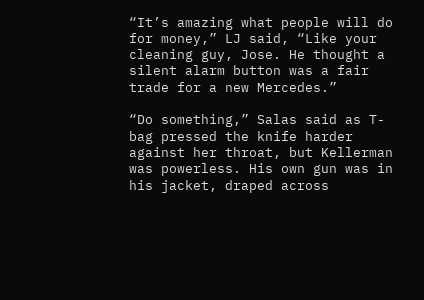“It’s amazing what people will do for money,” LJ said, “Like your cleaning guy, Jose. He thought a silent alarm button was a fair trade for a new Mercedes.”

“Do something,” Salas said as T-bag pressed the knife harder against her throat, but Kellerman was powerless. His own gun was in his jacket, draped across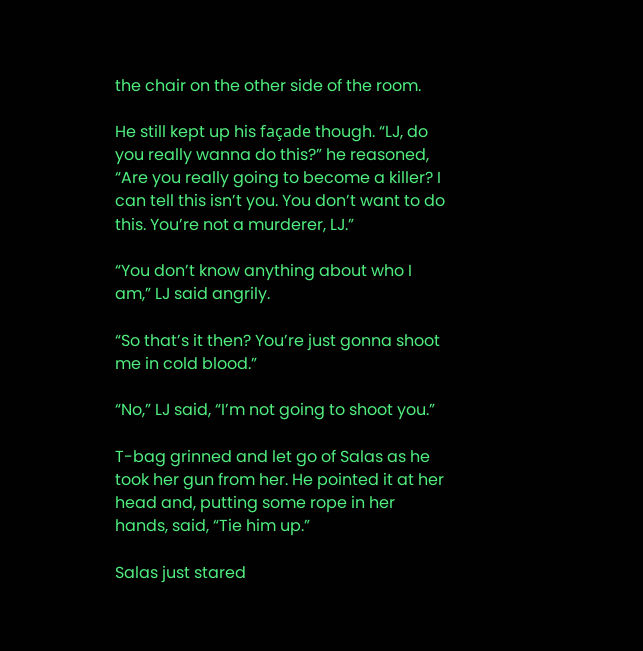the chair on the other side of the room.

He still kept up his façade though. “LJ, do you really wanna do this?” he reasoned, “Are you really going to become a killer? I can tell this isn’t you. You don’t want to do this. You’re not a murderer, LJ.”

“You don’t know anything about who I am,” LJ said angrily.

“So that’s it then? You’re just gonna shoot me in cold blood.”

“No,” LJ said, “I’m not going to shoot you.”

T-bag grinned and let go of Salas as he took her gun from her. He pointed it at her head and, putting some rope in her hands, said, “Tie him up.”

Salas just stared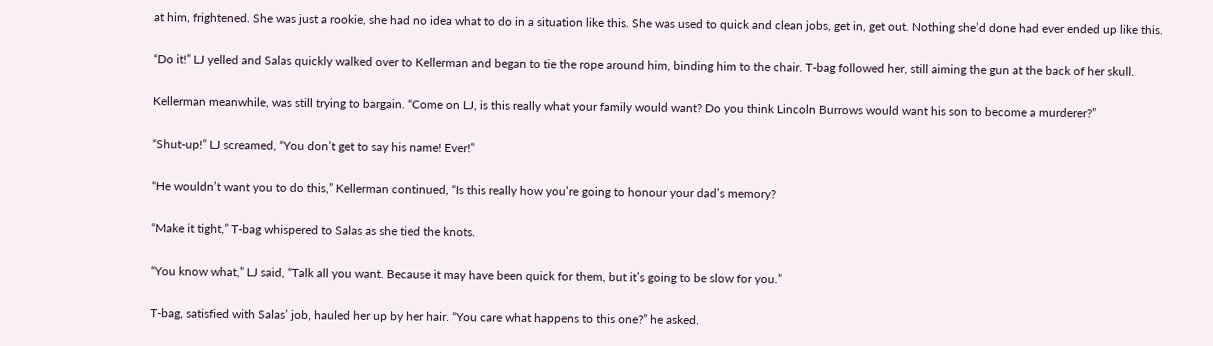at him, frightened. She was just a rookie, she had no idea what to do in a situation like this. She was used to quick and clean jobs, get in, get out. Nothing she’d done had ever ended up like this.

“Do it!” LJ yelled and Salas quickly walked over to Kellerman and began to tie the rope around him, binding him to the chair. T-bag followed her, still aiming the gun at the back of her skull.

Kellerman meanwhile, was still trying to bargain. “Come on LJ, is this really what your family would want? Do you think Lincoln Burrows would want his son to become a murderer?”

“Shut-up!” LJ screamed, “You don’t get to say his name! Ever!”

“He wouldn’t want you to do this,” Kellerman continued, “Is this really how you’re going to honour your dad’s memory?

“Make it tight,” T-bag whispered to Salas as she tied the knots.

“You know what,” LJ said, “Talk all you want. Because it may have been quick for them, but it’s going to be slow for you.”

T-bag, satisfied with Salas’ job, hauled her up by her hair. “You care what happens to this one?” he asked.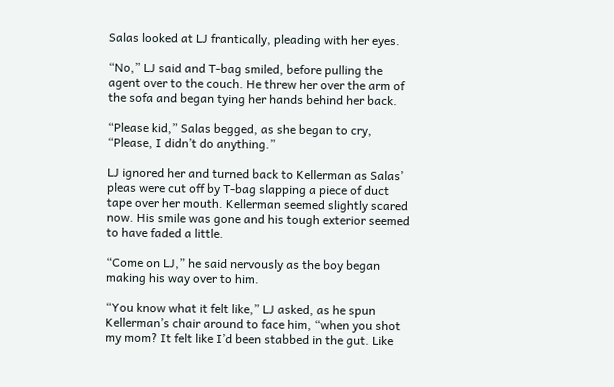Salas looked at LJ frantically, pleading with her eyes.

“No,” LJ said and T-bag smiled, before pulling the agent over to the couch. He threw her over the arm of the sofa and began tying her hands behind her back.

“Please kid,” Salas begged, as she began to cry, “Please, I didn’t do anything.”

LJ ignored her and turned back to Kellerman as Salas’ pleas were cut off by T-bag slapping a piece of duct tape over her mouth. Kellerman seemed slightly scared now. His smile was gone and his tough exterior seemed to have faded a little.

“Come on LJ,” he said nervously as the boy began making his way over to him.

“You know what it felt like,” LJ asked, as he spun Kellerman’s chair around to face him, “when you shot my mom? It felt like I’d been stabbed in the gut. Like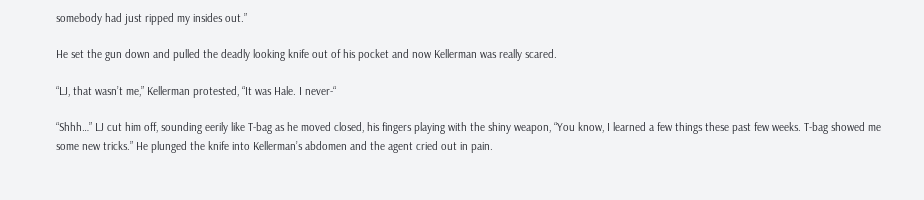somebody had just ripped my insides out.”

He set the gun down and pulled the deadly looking knife out of his pocket and now Kellerman was really scared.

“LJ, that wasn’t me,” Kellerman protested, “It was Hale. I never-“

“Shhh…” LJ cut him off, sounding eerily like T-bag as he moved closed, his fingers playing with the shiny weapon, “You know, I learned a few things these past few weeks. T-bag showed me some new tricks.” He plunged the knife into Kellerman’s abdomen and the agent cried out in pain.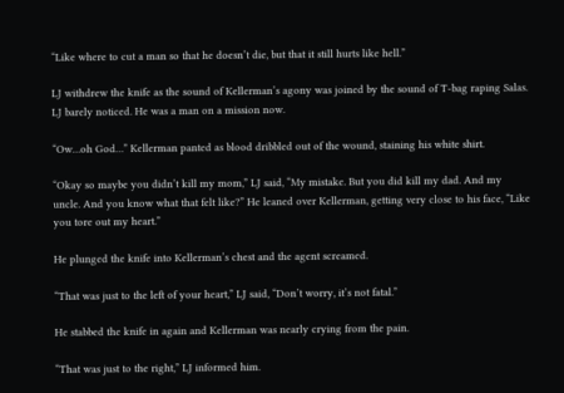“Like where to cut a man so that he doesn’t die, but that it still hurts like hell.”

LJ withdrew the knife as the sound of Kellerman’s agony was joined by the sound of T-bag raping Salas. LJ barely noticed. He was a man on a mission now.

“Ow…oh God…” Kellerman panted as blood dribbled out of the wound, staining his white shirt.

“Okay so maybe you didn’t kill my mom,” LJ said, “My mistake. But you did kill my dad. And my uncle. And you know what that felt like?” He leaned over Kellerman, getting very close to his face, “Like you tore out my heart.”

He plunged the knife into Kellerman’s chest and the agent screamed.

“That was just to the left of your heart,” LJ said, “Don’t worry, it’s not fatal.”

He stabbed the knife in again and Kellerman was nearly crying from the pain.

“That was just to the right,” LJ informed him.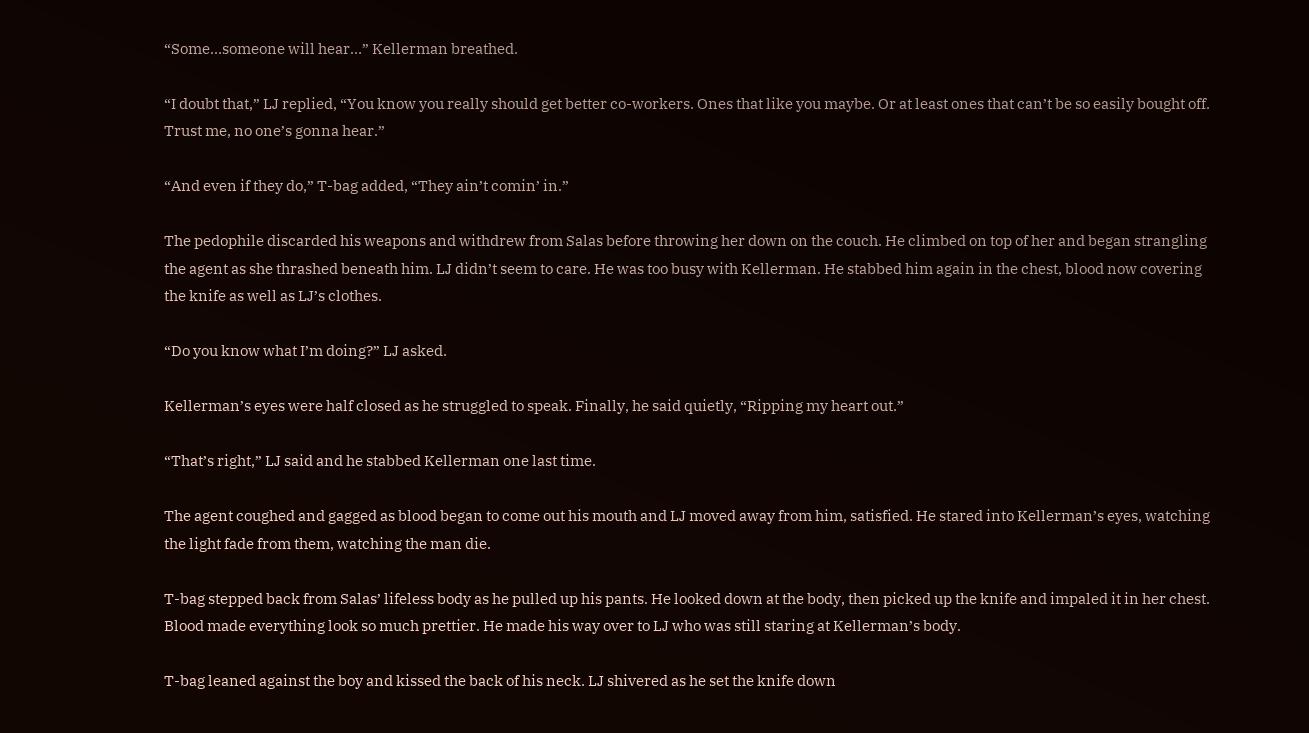“Some…someone will hear…” Kellerman breathed.

“I doubt that,” LJ replied, “You know you really should get better co-workers. Ones that like you maybe. Or at least ones that can’t be so easily bought off. Trust me, no one’s gonna hear.”

“And even if they do,” T-bag added, “They ain’t comin’ in.”

The pedophile discarded his weapons and withdrew from Salas before throwing her down on the couch. He climbed on top of her and began strangling the agent as she thrashed beneath him. LJ didn’t seem to care. He was too busy with Kellerman. He stabbed him again in the chest, blood now covering the knife as well as LJ’s clothes.

“Do you know what I’m doing?” LJ asked.

Kellerman’s eyes were half closed as he struggled to speak. Finally, he said quietly, “Ripping my heart out.”

“That’s right,” LJ said and he stabbed Kellerman one last time.

The agent coughed and gagged as blood began to come out his mouth and LJ moved away from him, satisfied. He stared into Kellerman’s eyes, watching the light fade from them, watching the man die.

T-bag stepped back from Salas’ lifeless body as he pulled up his pants. He looked down at the body, then picked up the knife and impaled it in her chest. Blood made everything look so much prettier. He made his way over to LJ who was still staring at Kellerman’s body.

T-bag leaned against the boy and kissed the back of his neck. LJ shivered as he set the knife down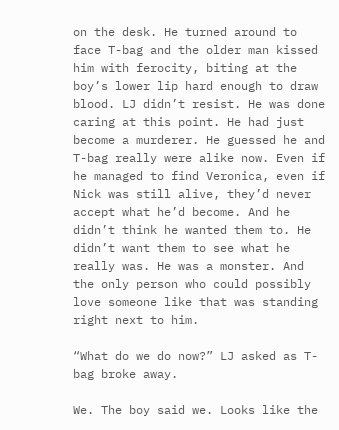on the desk. He turned around to face T-bag and the older man kissed him with ferocity, biting at the boy’s lower lip hard enough to draw blood. LJ didn’t resist. He was done caring at this point. He had just become a murderer. He guessed he and T-bag really were alike now. Even if he managed to find Veronica, even if Nick was still alive, they’d never accept what he’d become. And he didn’t think he wanted them to. He didn’t want them to see what he really was. He was a monster. And the only person who could possibly love someone like that was standing right next to him.

“What do we do now?” LJ asked as T-bag broke away.

We. The boy said we. Looks like the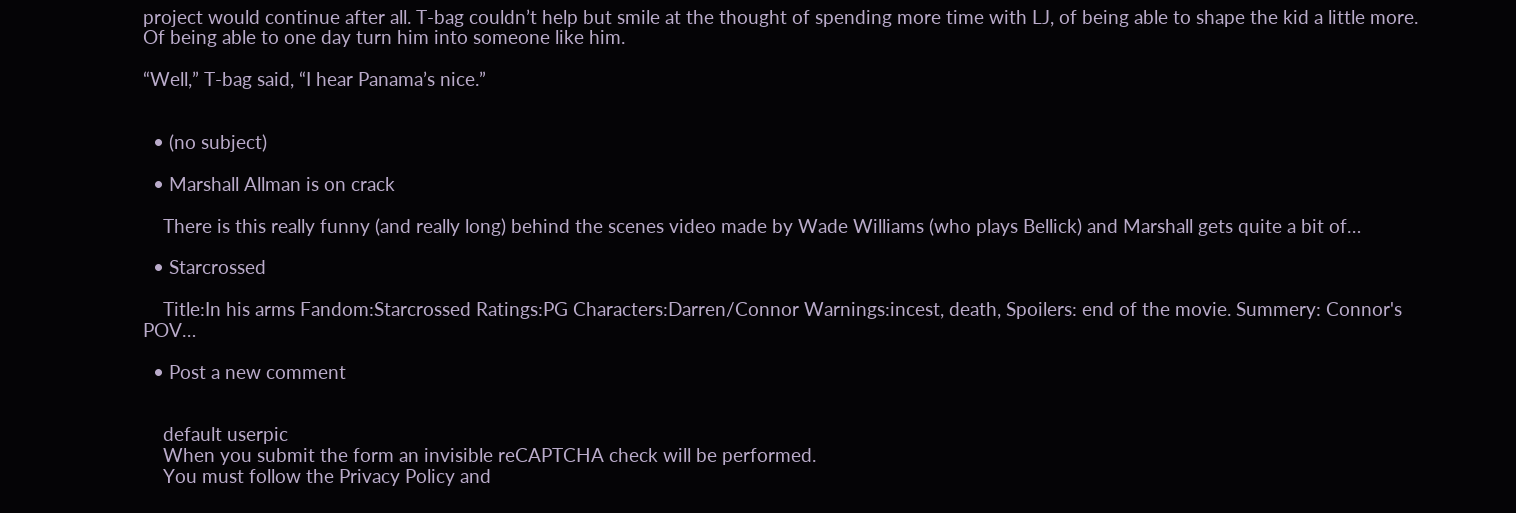project would continue after all. T-bag couldn’t help but smile at the thought of spending more time with LJ, of being able to shape the kid a little more. Of being able to one day turn him into someone like him.

“Well,” T-bag said, “I hear Panama’s nice.”


  • (no subject)

  • Marshall Allman is on crack

    There is this really funny (and really long) behind the scenes video made by Wade Williams (who plays Bellick) and Marshall gets quite a bit of…

  • Starcrossed

    Title:In his arms Fandom:Starcrossed Ratings:PG Characters:Darren/Connor Warnings:incest, death, Spoilers: end of the movie. Summery: Connor's POV…

  • Post a new comment


    default userpic
    When you submit the form an invisible reCAPTCHA check will be performed.
    You must follow the Privacy Policy and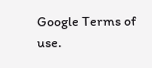Google Terms of use.